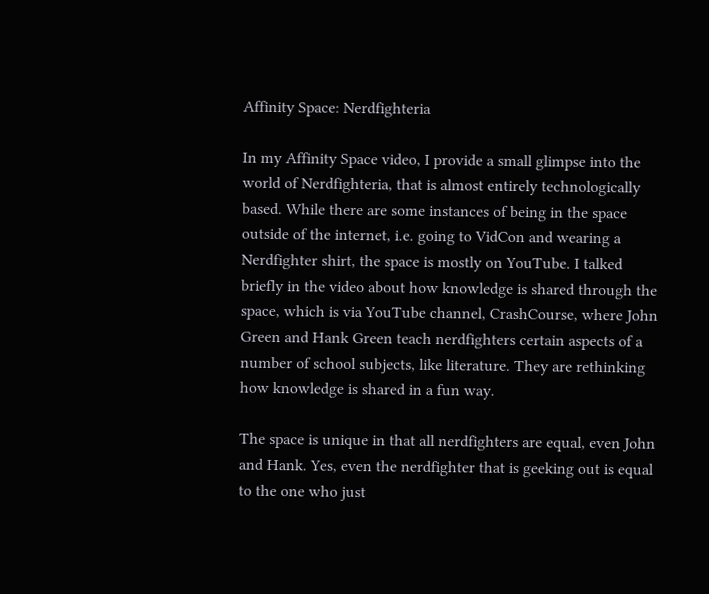Affinity Space: Nerdfighteria

In my Affinity Space video, I provide a small glimpse into the world of Nerdfighteria, that is almost entirely technologically based. While there are some instances of being in the space outside of the internet, i.e. going to VidCon and wearing a Nerdfighter shirt, the space is mostly on YouTube. I talked briefly in the video about how knowledge is shared through the space, which is via YouTube channel, CrashCourse, where John Green and Hank Green teach nerdfighters certain aspects of a number of school subjects, like literature. They are rethinking how knowledge is shared in a fun way.

The space is unique in that all nerdfighters are equal, even John and Hank. Yes, even the nerdfighter that is geeking out is equal to the one who just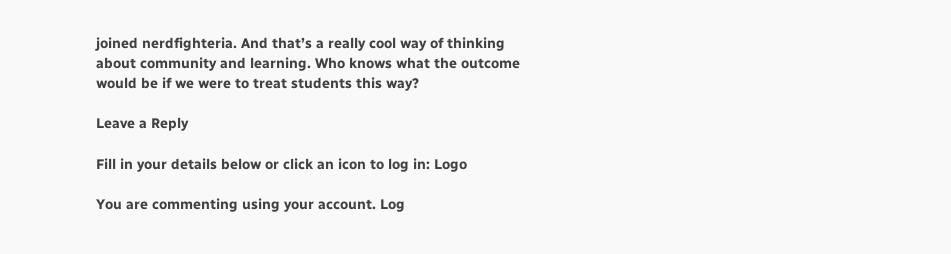joined nerdfighteria. And that’s a really cool way of thinking about community and learning. Who knows what the outcome would be if we were to treat students this way?

Leave a Reply

Fill in your details below or click an icon to log in: Logo

You are commenting using your account. Log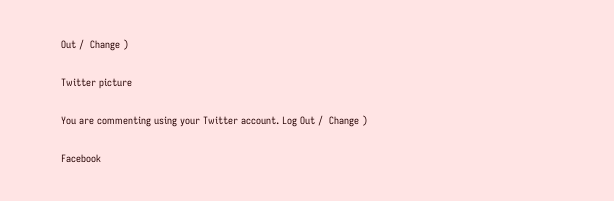Out /  Change )

Twitter picture

You are commenting using your Twitter account. Log Out /  Change )

Facebook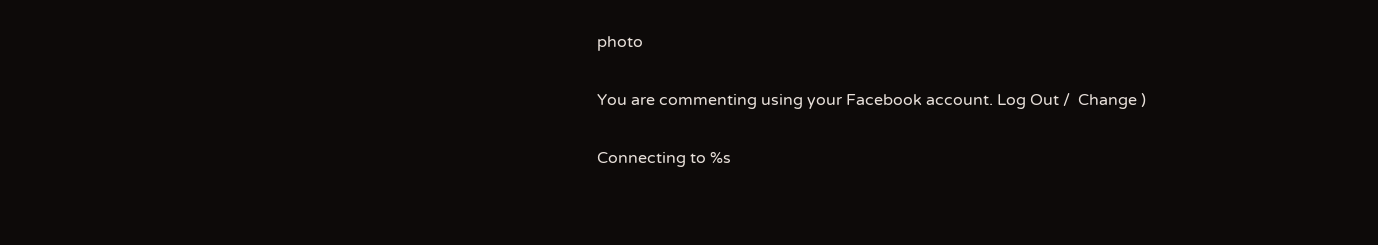photo

You are commenting using your Facebook account. Log Out /  Change )

Connecting to %s